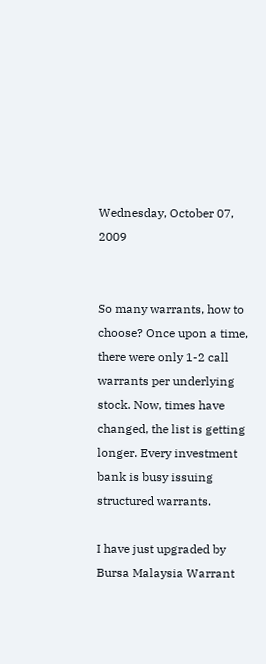Wednesday, October 07, 2009


So many warrants, how to choose? Once upon a time, there were only 1-2 call warrants per underlying stock. Now, times have changed, the list is getting longer. Every investment bank is busy issuing structured warrants.

I have just upgraded by Bursa Malaysia Warrant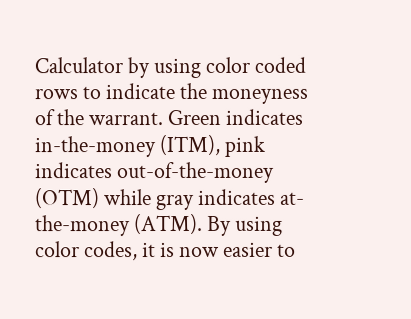Calculator by using color coded rows to indicate the moneyness of the warrant. Green indicates in-the-money (ITM), pink indicates out-of-the-money (OTM) while gray indicates at-the-money (ATM). By using color codes, it is now easier to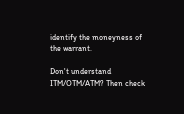identify the moneyness of the warrant.

Don't understand ITM/OTM/ATM? Then check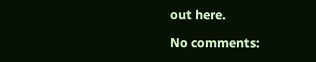out here.

No comments: